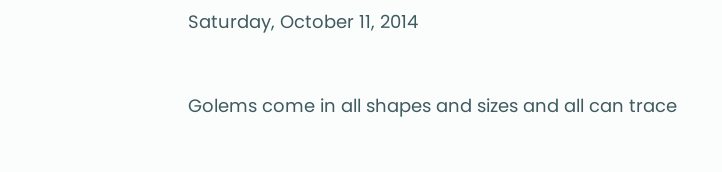Saturday, October 11, 2014


Golems come in all shapes and sizes and all can trace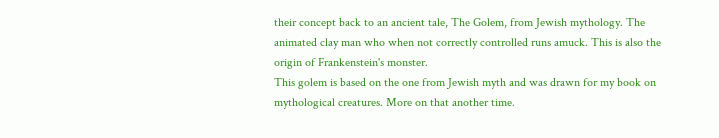their concept back to an ancient tale, The Golem, from Jewish mythology. The animated clay man who when not correctly controlled runs amuck. This is also the origin of Frankenstein's monster.
This golem is based on the one from Jewish myth and was drawn for my book on mythological creatures. More on that another time.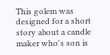This golem was designed for a short story about a candle maker who's son is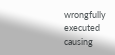wrongfully executed causing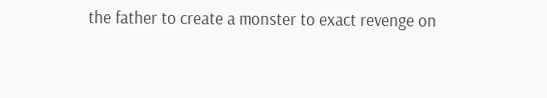the father to create a monster to exact revenge on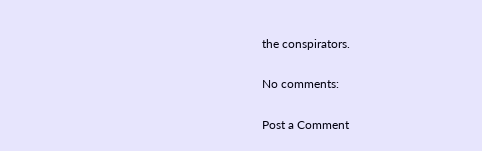the conspirators.

No comments:

Post a Comment